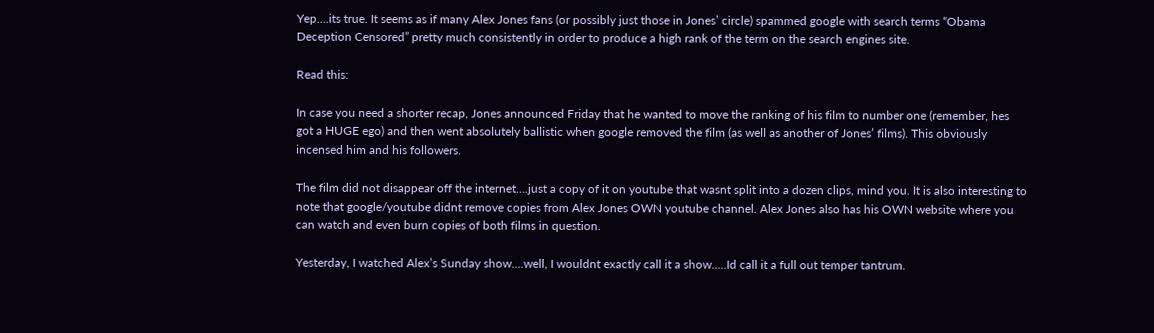Yep….its true. It seems as if many Alex Jones fans (or possibly just those in Jones’ circle) spammed google with search terms “Obama Deception Censored” pretty much consistently in order to produce a high rank of the term on the search engines site.

Read this:

In case you need a shorter recap, Jones announced Friday that he wanted to move the ranking of his film to number one (remember, hes got a HUGE ego) and then went absolutely ballistic when google removed the film (as well as another of Jones’ films). This obviously incensed him and his followers.

The film did not disappear off the internet….just a copy of it on youtube that wasnt split into a dozen clips, mind you. It is also interesting to note that google/youtube didnt remove copies from Alex Jones OWN youtube channel. Alex Jones also has his OWN website where you can watch and even burn copies of both films in question.

Yesterday, I watched Alex’s Sunday show….well, I wouldnt exactly call it a show…..Id call it a full out temper tantrum.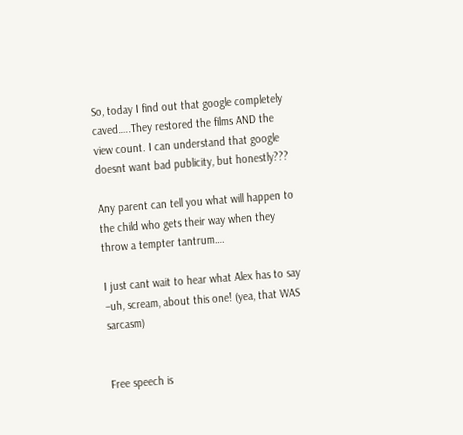So, today I find out that google completely caved…..They restored the films AND the view count. I can understand that google doesnt want bad publicity, but honestly???

Any parent can tell you what will happen to the child who gets their way when they throw a tempter tantrum….

I just cant wait to hear what Alex has to say –uh, scream, about this one! (yea, that WAS sarcasm)


Free speech is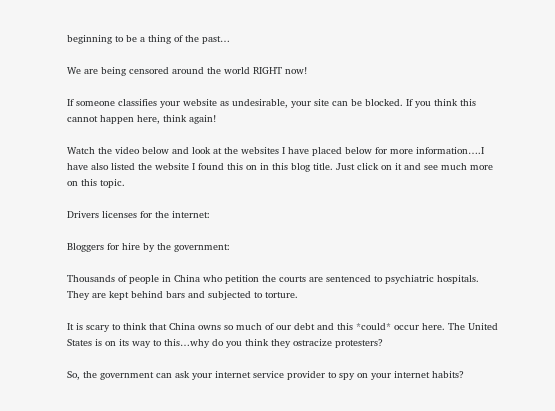beginning to be a thing of the past…

We are being censored around the world RIGHT now!

If someone classifies your website as undesirable, your site can be blocked. If you think this cannot happen here, think again!

Watch the video below and look at the websites I have placed below for more information….I have also listed the website I found this on in this blog title. Just click on it and see much more on this topic.

Drivers licenses for the internet:

Bloggers for hire by the government:

Thousands of people in China who petition the courts are sentenced to psychiatric hospitals. They are kept behind bars and subjected to torture.

It is scary to think that China owns so much of our debt and this *could* occur here. The United States is on its way to this…why do you think they ostracize protesters?

So, the government can ask your internet service provider to spy on your internet habits?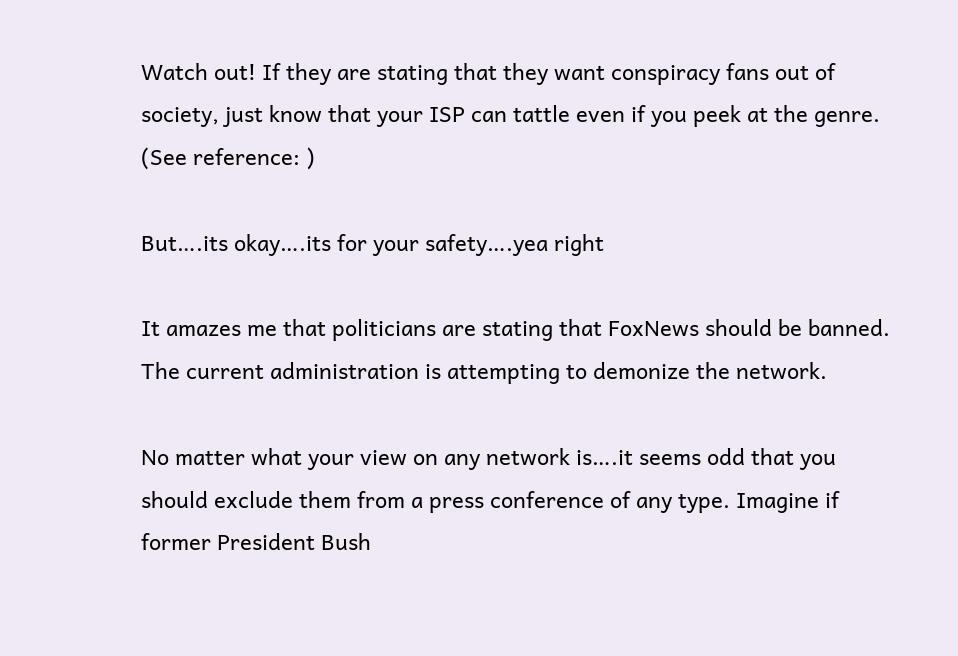Watch out! If they are stating that they want conspiracy fans out of society, just know that your ISP can tattle even if you peek at the genre.
(See reference: )

But….its okay….its for your safety….yea right

It amazes me that politicians are stating that FoxNews should be banned. The current administration is attempting to demonize the network.

No matter what your view on any network is….it seems odd that you should exclude them from a press conference of any type. Imagine if former President Bush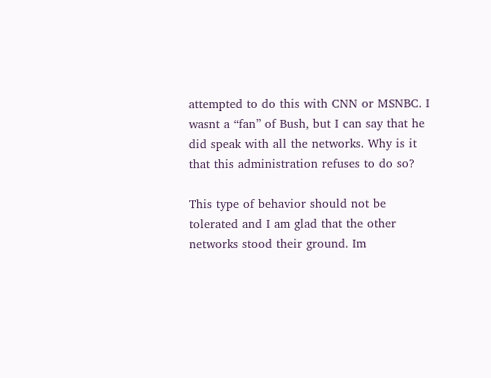attempted to do this with CNN or MSNBC. I wasnt a “fan” of Bush, but I can say that he did speak with all the networks. Why is it that this administration refuses to do so?

This type of behavior should not be tolerated and I am glad that the other networks stood their ground. Im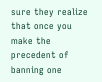sure they realize that once you make the precedent of banning one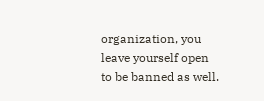organization, you leave yourself open to be banned as well.